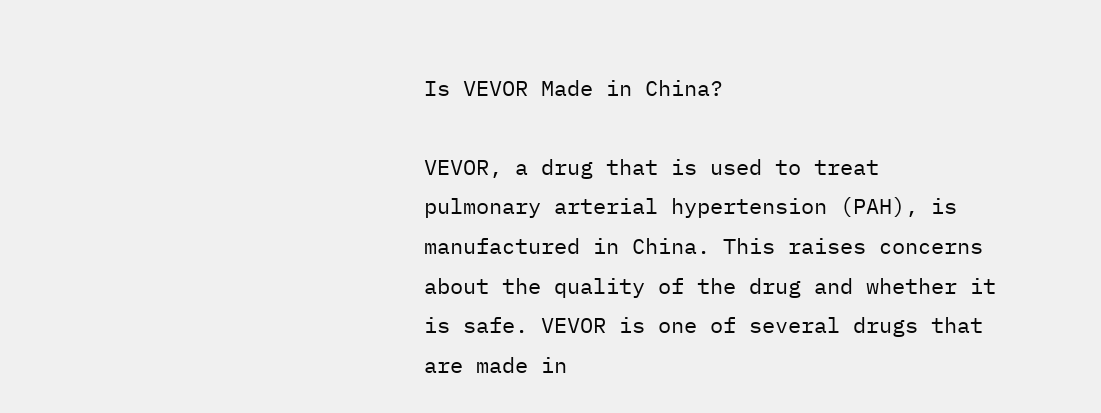Is VEVOR Made in China?

VEVOR, a drug that is used to treat pulmonary arterial hypertension (PAH), is manufactured in China. This raises concerns about the quality of the drug and whether it is safe. VEVOR is one of several drugs that are made in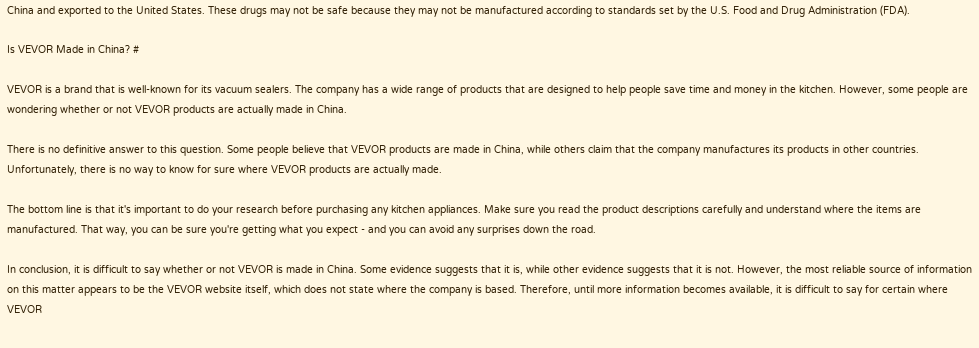China and exported to the United States. These drugs may not be safe because they may not be manufactured according to standards set by the U.S. Food and Drug Administration (FDA).

Is VEVOR Made in China? #

VEVOR is a brand that is well-known for its vacuum sealers. The company has a wide range of products that are designed to help people save time and money in the kitchen. However, some people are wondering whether or not VEVOR products are actually made in China.

There is no definitive answer to this question. Some people believe that VEVOR products are made in China, while others claim that the company manufactures its products in other countries. Unfortunately, there is no way to know for sure where VEVOR products are actually made.

The bottom line is that it's important to do your research before purchasing any kitchen appliances. Make sure you read the product descriptions carefully and understand where the items are manufactured. That way, you can be sure you're getting what you expect - and you can avoid any surprises down the road.

In conclusion, it is difficult to say whether or not VEVOR is made in China. Some evidence suggests that it is, while other evidence suggests that it is not. However, the most reliable source of information on this matter appears to be the VEVOR website itself, which does not state where the company is based. Therefore, until more information becomes available, it is difficult to say for certain where VEVOR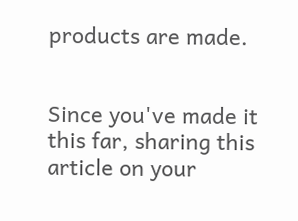products are made.


Since you've made it this far, sharing this article on your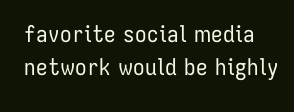favorite social media network would be highly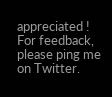appreciated ! For feedback, please ping me on Twitter.